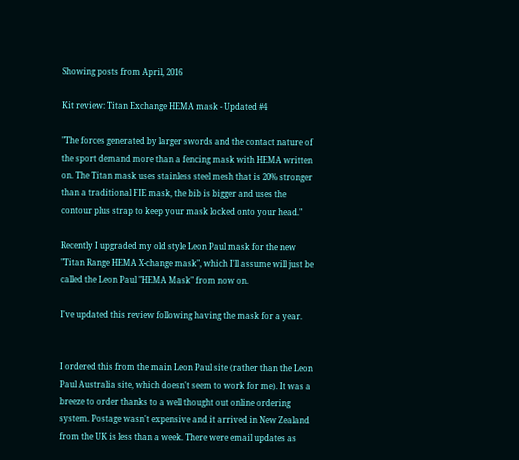Showing posts from April, 2016

Kit review: Titan Exchange HEMA mask - Updated #4

"The forces generated by larger swords and the contact nature of the sport demand more than a fencing mask with HEMA written on. The Titan mask uses stainless steel mesh that is 20% stronger than a traditional FIE mask, the bib is bigger and uses the contour plus strap to keep your mask locked onto your head."

Recently I upgraded my old style Leon Paul mask for the new "Titan Range HEMA X-change mask", which I'll assume will just be called the Leon Paul "HEMA Mask" from now on.

I've updated this review following having the mask for a year.


I ordered this from the main Leon Paul site (rather than the Leon Paul Australia site, which doesn't seem to work for me). It was a breeze to order thanks to a well thought out online ordering system. Postage wasn't expensive and it arrived in New Zealand from the UK is less than a week. There were email updates as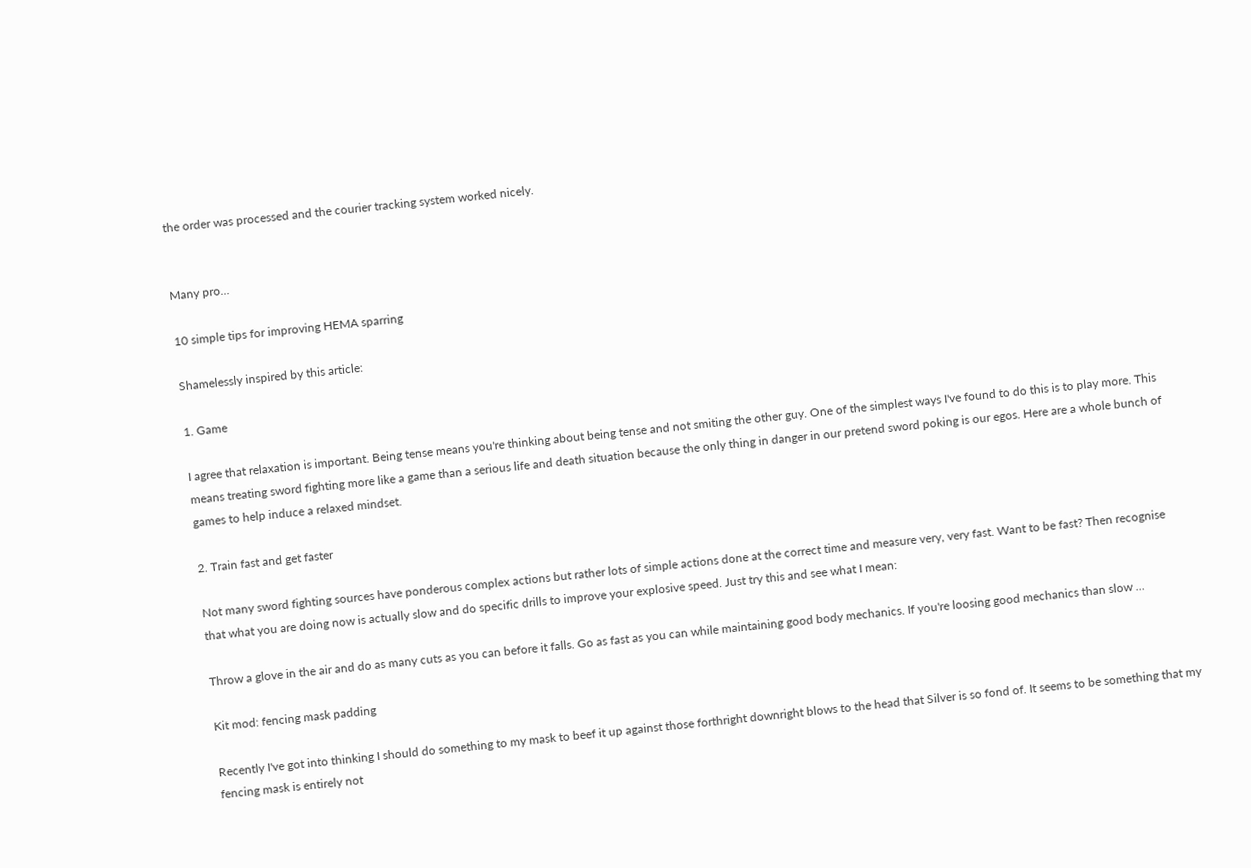the order was processed and the courier tracking system worked nicely.


Many pro…

10 simple tips for improving HEMA sparring

Shamelessly inspired by this article:

1. Game

I agree that relaxation is important. Being tense means you're thinking about being tense and not smiting the other guy. One of the simplest ways I've found to do this is to play more. This means treating sword fighting more like a game than a serious life and death situation because the only thing in danger in our pretend sword poking is our egos. Here are a whole bunch of games to help induce a relaxed mindset.

2. Train fast and get faster

Not many sword fighting sources have ponderous complex actions but rather lots of simple actions done at the correct time and measure very, very fast. Want to be fast? Then recognise that what you are doing now is actually slow and do specific drills to improve your explosive speed. Just try this and see what I mean:

Throw a glove in the air and do as many cuts as you can before it falls. Go as fast as you can while maintaining good body mechanics. If you're loosing good mechanics than slow …

Kit mod: fencing mask padding

Recently I've got into thinking I should do something to my mask to beef it up against those forthright downright blows to the head that Silver is so fond of. It seems to be something that my fencing mask is entirely not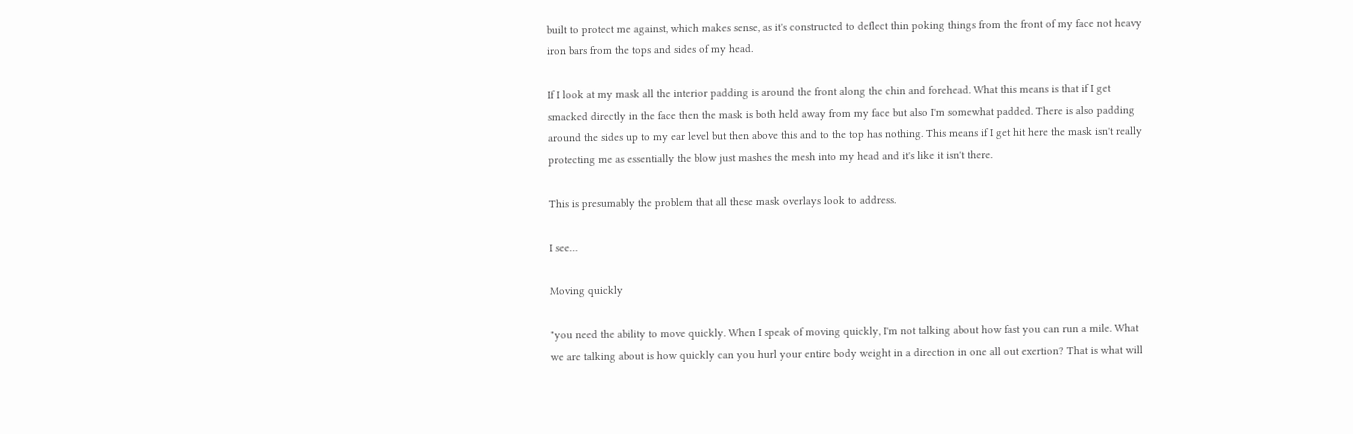built to protect me against, which makes sense, as it's constructed to deflect thin poking things from the front of my face not heavy iron bars from the tops and sides of my head.

If I look at my mask all the interior padding is around the front along the chin and forehead. What this means is that if I get smacked directly in the face then the mask is both held away from my face but also I'm somewhat padded. There is also padding around the sides up to my ear level but then above this and to the top has nothing. This means if I get hit here the mask isn't really protecting me as essentially the blow just mashes the mesh into my head and it's like it isn't there.

This is presumably the problem that all these mask overlays look to address.

I see…

Moving quickly

"you need the ability to move quickly. When I speak of moving quickly, I'm not talking about how fast you can run a mile. What we are talking about is how quickly can you hurl your entire body weight in a direction in one all out exertion? That is what will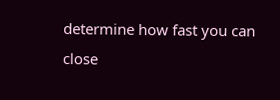determine how fast you can close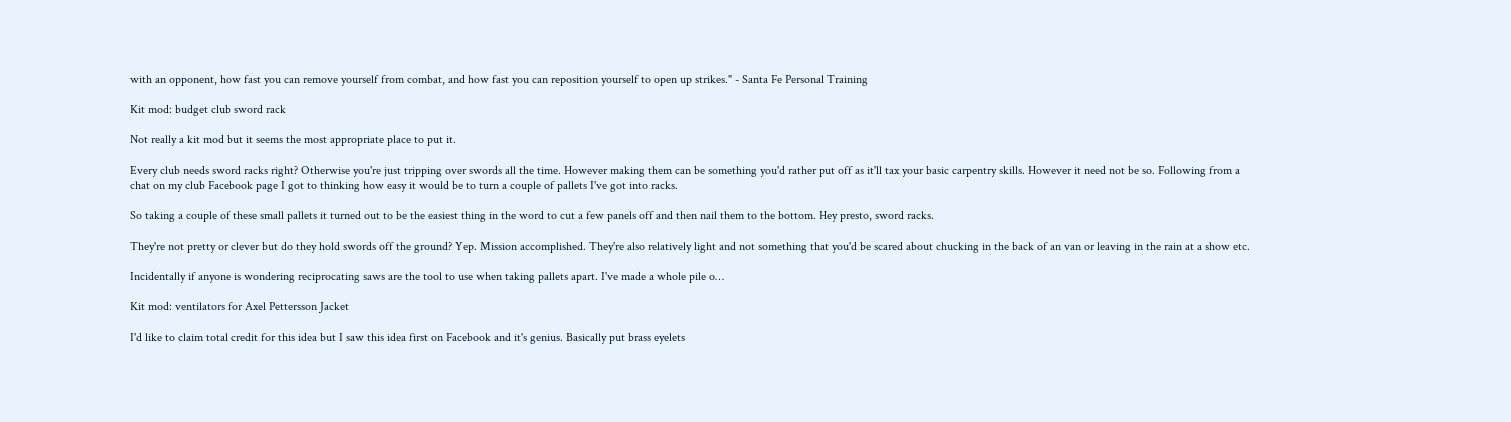with an opponent, how fast you can remove yourself from combat, and how fast you can reposition yourself to open up strikes." - Santa Fe Personal Training

Kit mod: budget club sword rack

Not really a kit mod but it seems the most appropriate place to put it.

Every club needs sword racks right? Otherwise you're just tripping over swords all the time. However making them can be something you'd rather put off as it'll tax your basic carpentry skills. However it need not be so. Following from a chat on my club Facebook page I got to thinking how easy it would be to turn a couple of pallets I've got into racks.

So taking a couple of these small pallets it turned out to be the easiest thing in the word to cut a few panels off and then nail them to the bottom. Hey presto, sword racks.

They're not pretty or clever but do they hold swords off the ground? Yep. Mission accomplished. They're also relatively light and not something that you'd be scared about chucking in the back of an van or leaving in the rain at a show etc.

Incidentally if anyone is wondering reciprocating saws are the tool to use when taking pallets apart. I've made a whole pile o…

Kit mod: ventilators for Axel Pettersson Jacket

I'd like to claim total credit for this idea but I saw this idea first on Facebook and it's genius. Basically put brass eyelets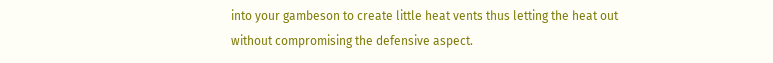into your gambeson to create little heat vents thus letting the heat out without compromising the defensive aspect.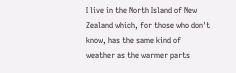I live in the North Island of New Zealand which, for those who don't know, has the same kind of weather as the warmer parts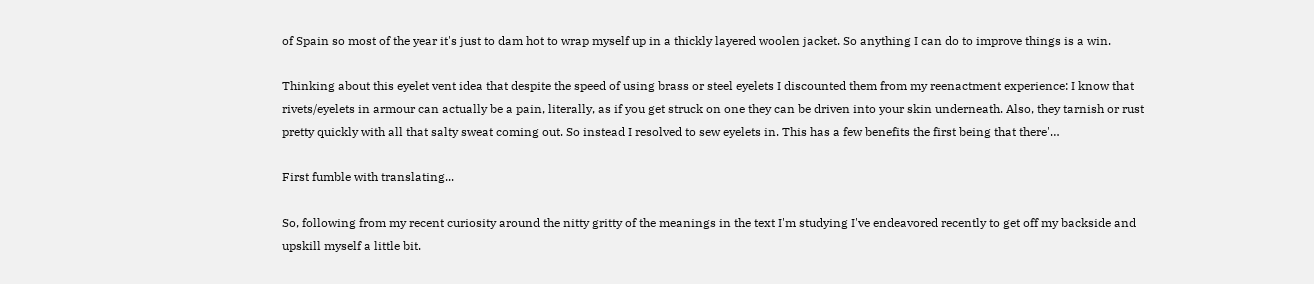of Spain so most of the year it's just to dam hot to wrap myself up in a thickly layered woolen jacket. So anything I can do to improve things is a win.

Thinking about this eyelet vent idea that despite the speed of using brass or steel eyelets I discounted them from my reenactment experience: I know that rivets/eyelets in armour can actually be a pain, literally, as if you get struck on one they can be driven into your skin underneath. Also, they tarnish or rust pretty quickly with all that salty sweat coming out. So instead I resolved to sew eyelets in. This has a few benefits the first being that there'…

First fumble with translating...

So, following from my recent curiosity around the nitty gritty of the meanings in the text I'm studying I've endeavored recently to get off my backside and upskill myself a little bit.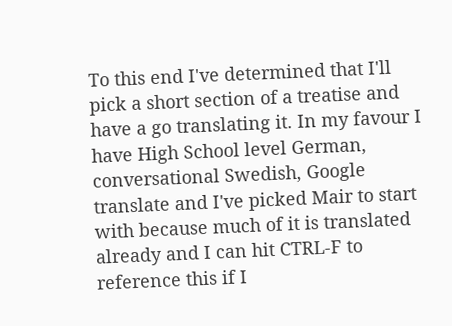To this end I've determined that I'll pick a short section of a treatise and have a go translating it. In my favour I have High School level German, conversational Swedish, Google translate and I've picked Mair to start with because much of it is translated already and I can hit CTRL-F to reference this if I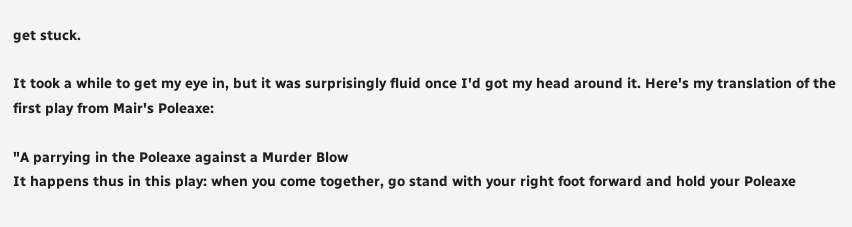get stuck.

It took a while to get my eye in, but it was surprisingly fluid once I'd got my head around it. Here's my translation of the first play from Mair's Poleaxe:

"A parrying in the Poleaxe against a Murder Blow
It happens thus in this play: when you come together, go stand with your right foot forward and hold your Poleaxe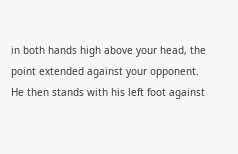in both hands high above your head, the point extended against your opponent. He then stands with his left foot against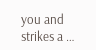you and strikes a …